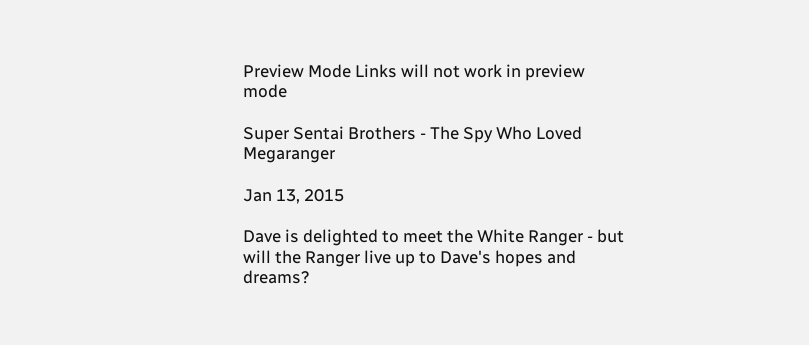Preview Mode Links will not work in preview mode

Super Sentai Brothers - The Spy Who Loved Megaranger

Jan 13, 2015

Dave is delighted to meet the White Ranger - but will the Ranger live up to Dave's hopes and dreams?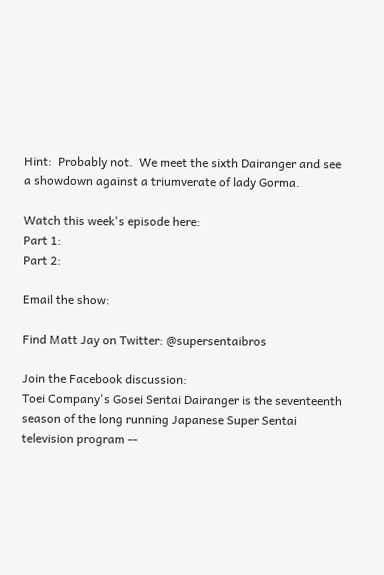Hint:  Probably not.  We meet the sixth Dairanger and see a showdown against a triumverate of lady Gorma.

Watch this week's episode here:
Part 1:
Part 2:

Email the show:

Find Matt Jay on Twitter: @supersentaibros

Join the Facebook discussion:
Toei Company's Gosei Sentai Dairanger is the seventeenth season of the long running Japanese Super Sentai television program --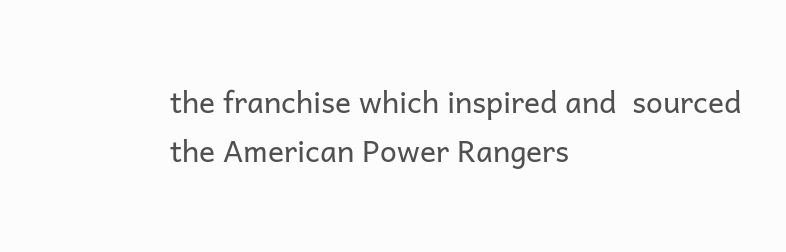the franchise which inspired and  sourced the American Power Rangers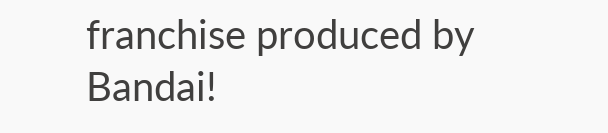franchise produced by Bandai!